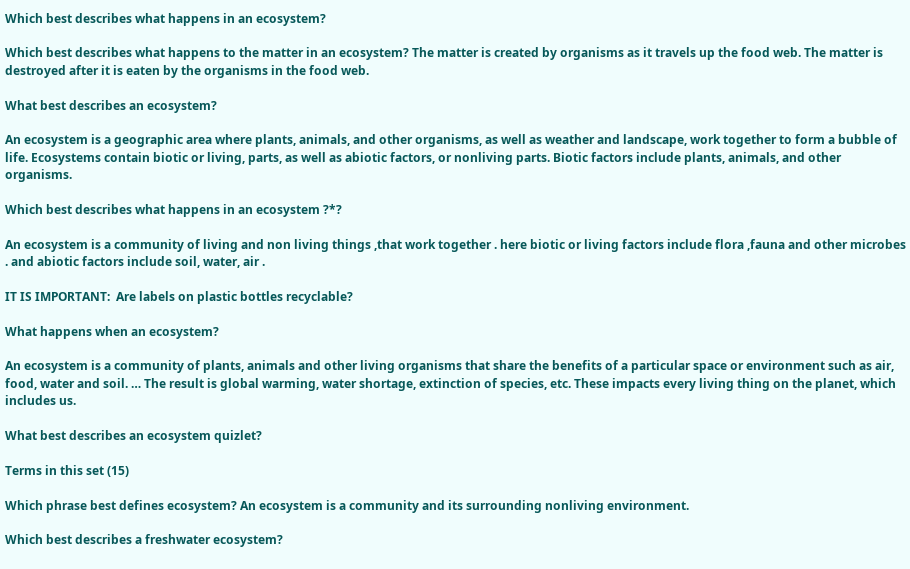Which best describes what happens in an ecosystem?

Which best describes what happens to the matter in an ecosystem? The matter is created by organisms as it travels up the food web. The matter is destroyed after it is eaten by the organisms in the food web.

What best describes an ecosystem?

An ecosystem is a geographic area where plants, animals, and other organisms, as well as weather and landscape, work together to form a bubble of life. Ecosystems contain biotic or living, parts, as well as abiotic factors, or nonliving parts. Biotic factors include plants, animals, and other organisms.

Which best describes what happens in an ecosystem ?*?

An ecosystem is a community of living and non living things ,that work together . here biotic or living factors include flora ,fauna and other microbes . and abiotic factors include soil, water, air .

IT IS IMPORTANT:  Are labels on plastic bottles recyclable?

What happens when an ecosystem?

An ecosystem is a community of plants, animals and other living organisms that share the benefits of a particular space or environment such as air, food, water and soil. … The result is global warming, water shortage, extinction of species, etc. These impacts every living thing on the planet, which includes us.

What best describes an ecosystem quizlet?

Terms in this set (15)

Which phrase best defines ecosystem? An ecosystem is a community and its surrounding nonliving environment.

Which best describes a freshwater ecosystem?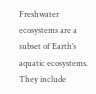Freshwater ecosystems are a subset of Earth’s aquatic ecosystems. They include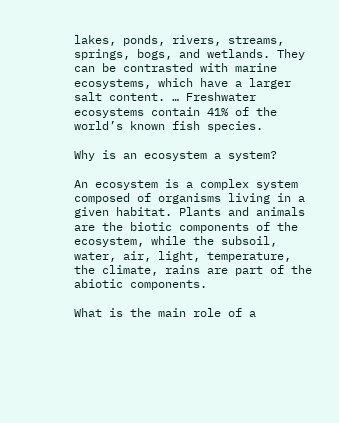lakes, ponds, rivers, streams, springs, bogs, and wetlands. They can be contrasted with marine ecosystems, which have a larger salt content. … Freshwater ecosystems contain 41% of the world’s known fish species.

Why is an ecosystem a system?

An ecosystem is a complex system composed of organisms living in a given habitat. Plants and animals are the biotic components of the ecosystem, while the subsoil, water, air, light, temperature, the climate, rains are part of the abiotic components.

What is the main role of a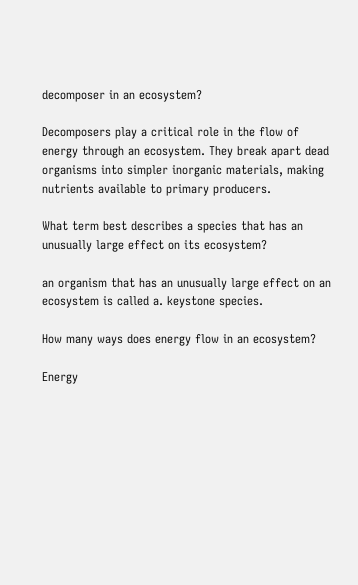decomposer in an ecosystem?

Decomposers play a critical role in the flow of energy through an ecosystem. They break apart dead organisms into simpler inorganic materials, making nutrients available to primary producers.

What term best describes a species that has an unusually large effect on its ecosystem?

an organism that has an unusually large effect on an ecosystem is called a. keystone species.

How many ways does energy flow in an ecosystem?

Energy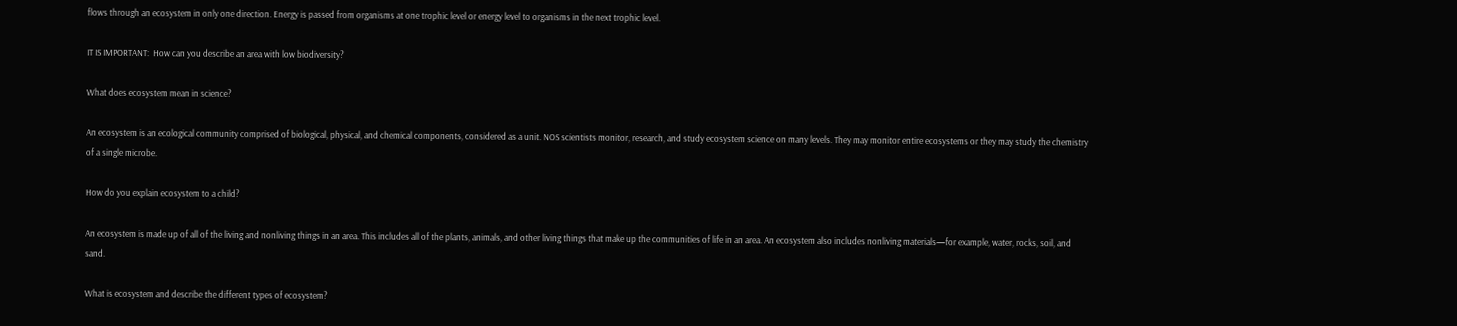flows through an ecosystem in only one direction. Energy is passed from organisms at one trophic level or energy level to organisms in the next trophic level.

IT IS IMPORTANT:  How can you describe an area with low biodiversity?

What does ecosystem mean in science?

An ecosystem is an ecological community comprised of biological, physical, and chemical components, considered as a unit. NOS scientists monitor, research, and study ecosystem science on many levels. They may monitor entire ecosystems or they may study the chemistry of a single microbe.

How do you explain ecosystem to a child?

An ecosystem is made up of all of the living and nonliving things in an area. This includes all of the plants, animals, and other living things that make up the communities of life in an area. An ecosystem also includes nonliving materials—for example, water, rocks, soil, and sand.

What is ecosystem and describe the different types of ecosystem?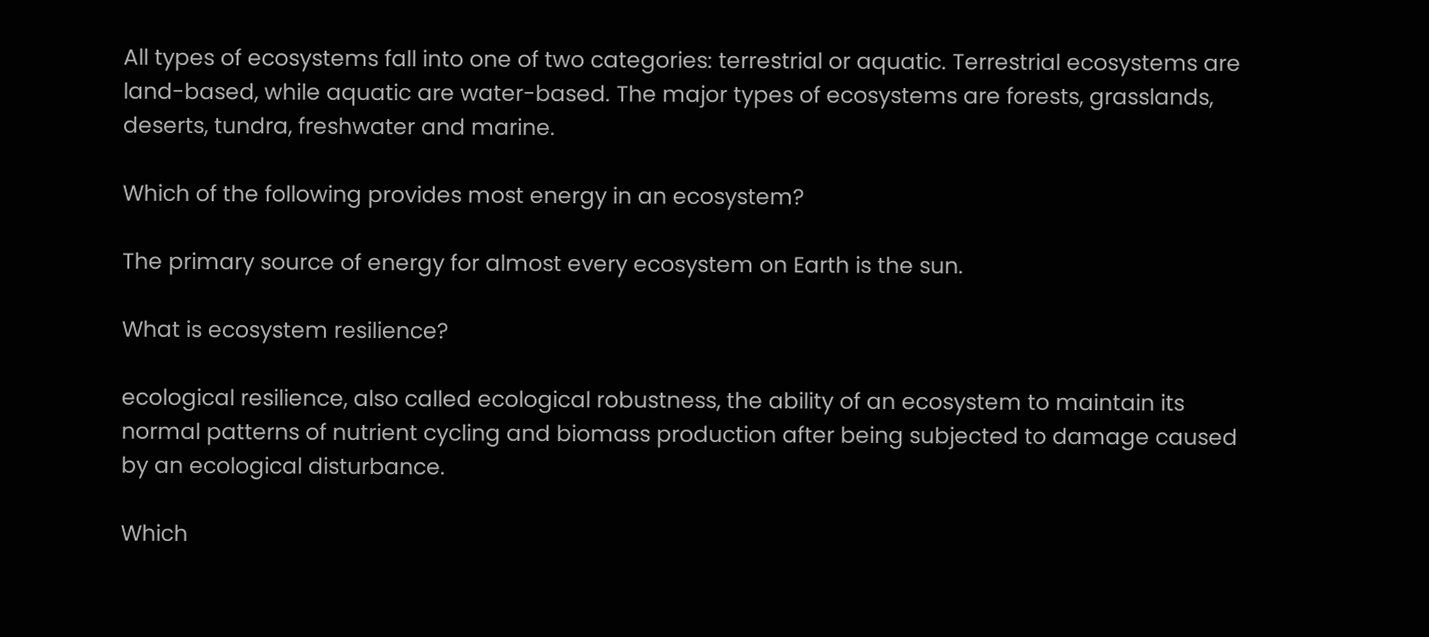All types of ecosystems fall into one of two categories: terrestrial or aquatic. Terrestrial ecosystems are land-based, while aquatic are water-based. The major types of ecosystems are forests, grasslands, deserts, tundra, freshwater and marine.

Which of the following provides most energy in an ecosystem?

The primary source of energy for almost every ecosystem on Earth is the sun.

What is ecosystem resilience?

ecological resilience, also called ecological robustness, the ability of an ecosystem to maintain its normal patterns of nutrient cycling and biomass production after being subjected to damage caused by an ecological disturbance.

Which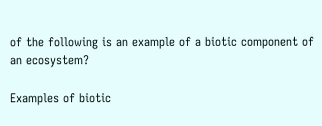of the following is an example of a biotic component of an ecosystem?

Examples of biotic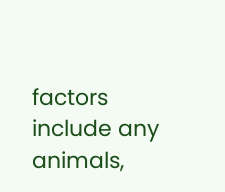factors include any animals,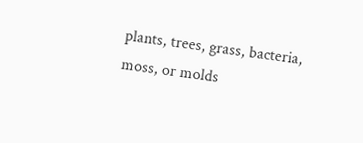plants, trees, grass, bacteria, moss, or molds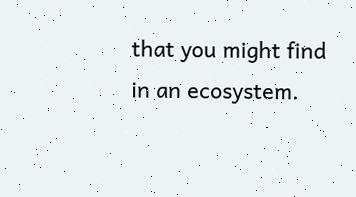that you might find in an ecosystem.